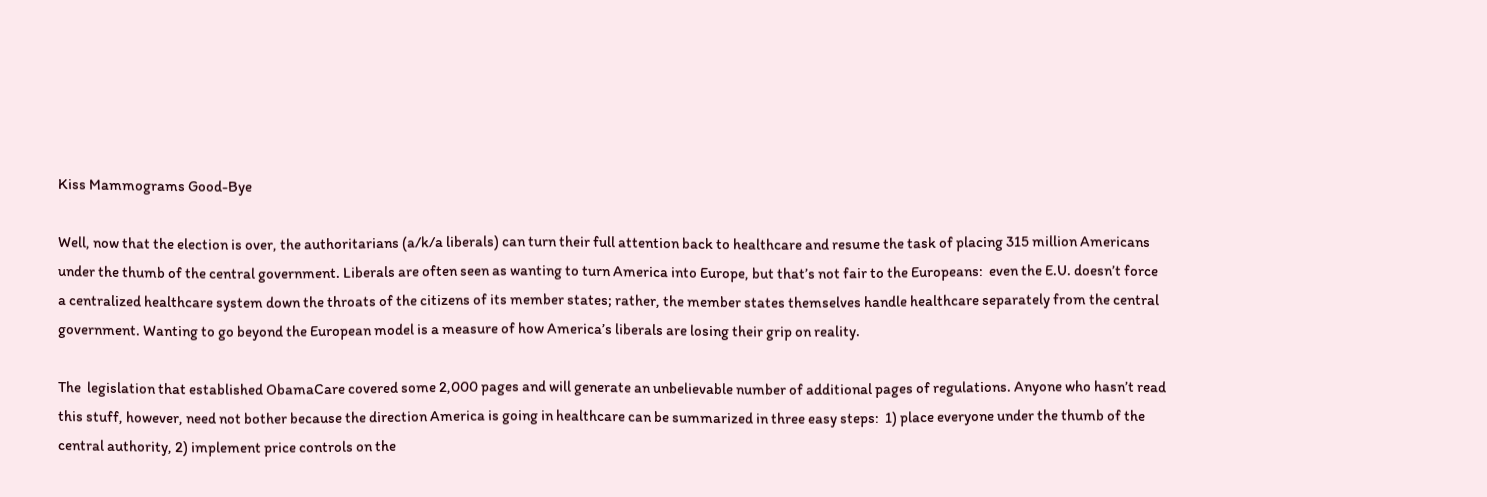Kiss Mammograms Good-Bye

Well, now that the election is over, the authoritarians (a/k/a liberals) can turn their full attention back to healthcare and resume the task of placing 315 million Americans under the thumb of the central government. Liberals are often seen as wanting to turn America into Europe, but that’s not fair to the Europeans:  even the E.U. doesn’t force a centralized healthcare system down the throats of the citizens of its member states; rather, the member states themselves handle healthcare separately from the central government. Wanting to go beyond the European model is a measure of how America’s liberals are losing their grip on reality.

The  legislation that established ObamaCare covered some 2,000 pages and will generate an unbelievable number of additional pages of regulations. Anyone who hasn’t read this stuff, however, need not bother because the direction America is going in healthcare can be summarized in three easy steps:  1) place everyone under the thumb of the central authority, 2) implement price controls on the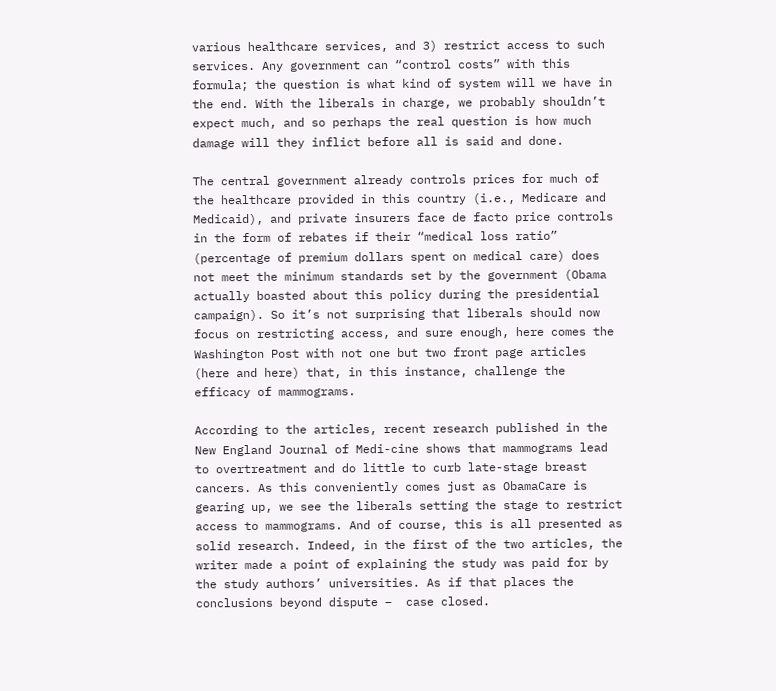various healthcare services, and 3) restrict access to such services. Any government can “control costs” with this formula; the question is what kind of system will we have in the end. With the liberals in charge, we probably shouldn’t expect much, and so perhaps the real question is how much damage will they inflict before all is said and done.

The central government already controls prices for much of the healthcare provided in this country (i.e., Medicare and Medicaid), and private insurers face de facto price controls in the form of rebates if their “medical loss ratio” (percentage of premium dollars spent on medical care) does not meet the minimum standards set by the government (Obama actually boasted about this policy during the presidential campaign). So it’s not surprising that liberals should now focus on restricting access, and sure enough, here comes the Washington Post with not one but two front page articles (here and here) that, in this instance, challenge the efficacy of mammograms.

According to the articles, recent research published in the New England Journal of Medi-cine shows that mammograms lead to overtreatment and do little to curb late-stage breast cancers. As this conveniently comes just as ObamaCare is gearing up, we see the liberals setting the stage to restrict access to mammograms. And of course, this is all presented as solid research. Indeed, in the first of the two articles, the writer made a point of explaining the study was paid for by the study authors’ universities. As if that places the conclusions beyond dispute –  case closed.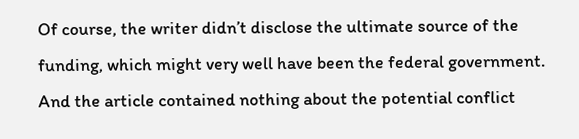Of course, the writer didn’t disclose the ultimate source of the funding, which might very well have been the federal government. And the article contained nothing about the potential conflict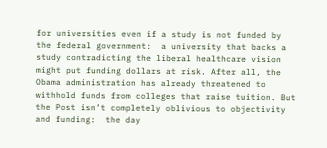for universities even if a study is not funded by the federal government:  a university that backs a study contradicting the liberal healthcare vision might put funding dollars at risk. After all, the Obama administration has already threatened to withhold funds from colleges that raise tuition. But the Post isn’t completely oblivious to objectivity and funding:  the day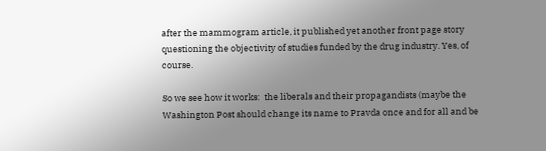after the mammogram article, it published yet another front page story questioning the objectivity of studies funded by the drug industry. Yes, of course.

So we see how it works:  the liberals and their propagandists (maybe the Washington Post should change its name to Pravda once and for all and be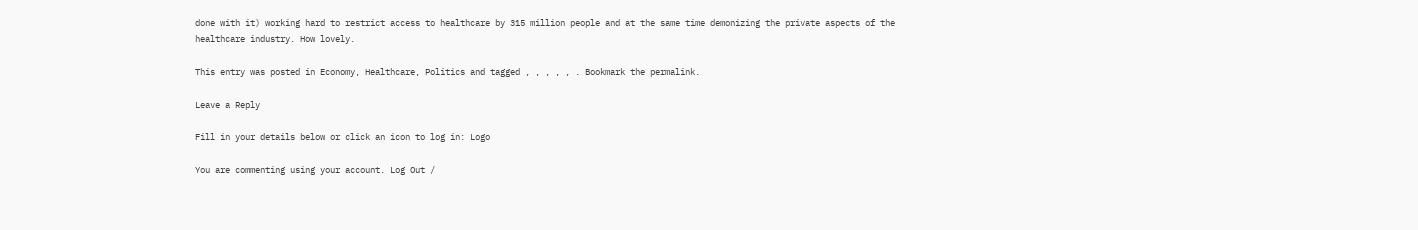done with it) working hard to restrict access to healthcare by 315 million people and at the same time demonizing the private aspects of the healthcare industry. How lovely.

This entry was posted in Economy, Healthcare, Politics and tagged , , , , , . Bookmark the permalink.

Leave a Reply

Fill in your details below or click an icon to log in: Logo

You are commenting using your account. Log Out /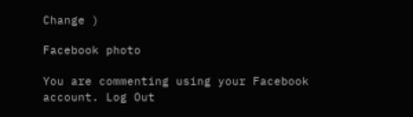Change )

Facebook photo

You are commenting using your Facebook account. Log Out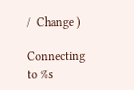/  Change )

Connecting to %s